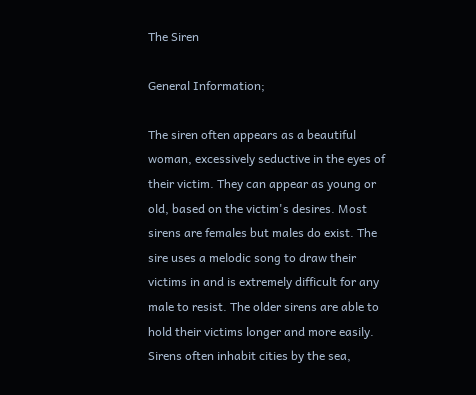The Siren

General Information;

The siren often appears as a beautiful woman, excessively seductive in the eyes of their victim. They can appear as young or old, based on the victim's desires. Most sirens are females but males do exist. The sire uses a melodic song to draw their victims in and is extremely difficult for any male to resist. The older sirens are able to hold their victims longer and more easily. Sirens often inhabit cities by the sea,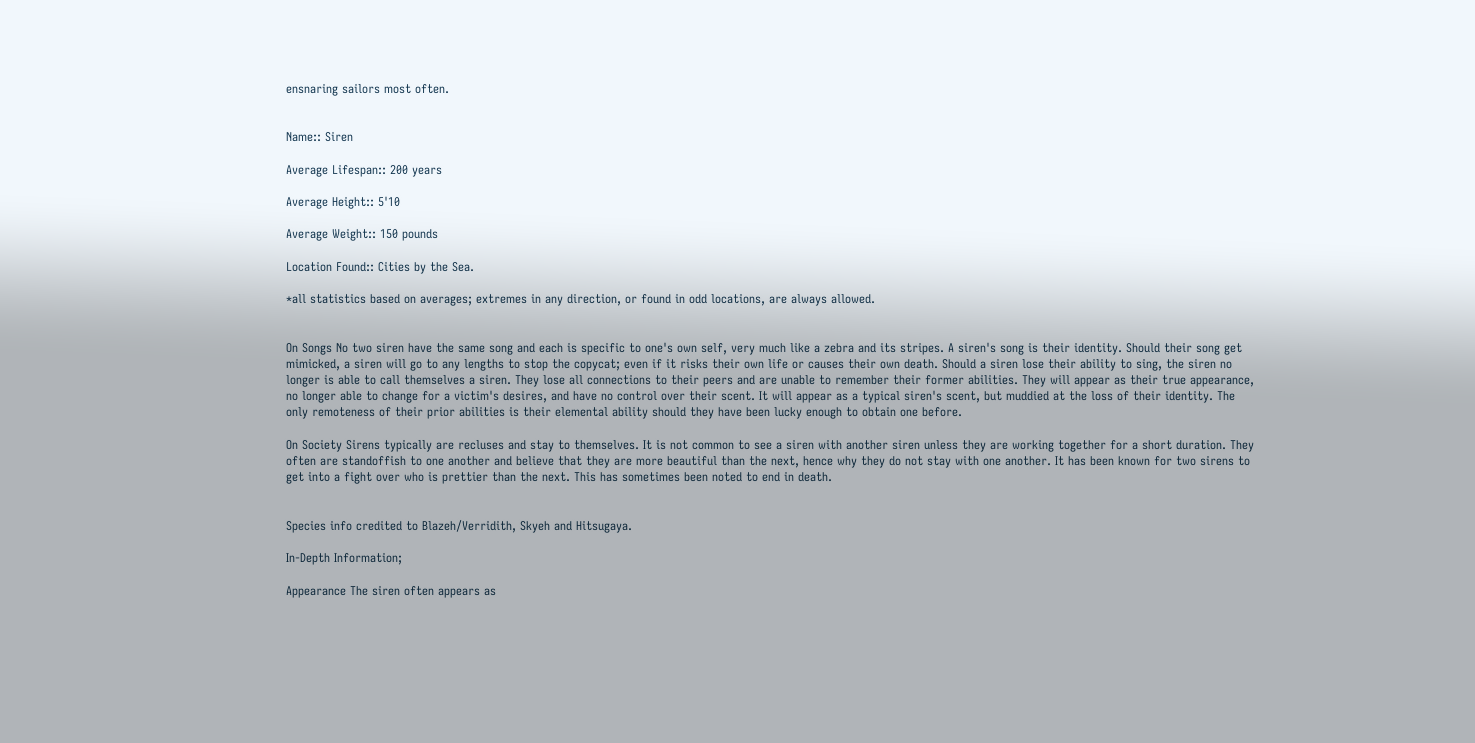ensnaring sailors most often.


Name:: Siren

Average Lifespan:: 200 years

Average Height:: 5'10

Average Weight:: 150 pounds

Location Found:: Cities by the Sea.

*all statistics based on averages; extremes in any direction, or found in odd locations, are always allowed.


On Songs No two siren have the same song and each is specific to one's own self, very much like a zebra and its stripes. A siren's song is their identity. Should their song get mimicked, a siren will go to any lengths to stop the copycat; even if it risks their own life or causes their own death. Should a siren lose their ability to sing, the siren no longer is able to call themselves a siren. They lose all connections to their peers and are unable to remember their former abilities. They will appear as their true appearance, no longer able to change for a victim's desires, and have no control over their scent. It will appear as a typical siren's scent, but muddied at the loss of their identity. The only remoteness of their prior abilities is their elemental ability should they have been lucky enough to obtain one before.

On Society Sirens typically are recluses and stay to themselves. It is not common to see a siren with another siren unless they are working together for a short duration. They often are standoffish to one another and believe that they are more beautiful than the next, hence why they do not stay with one another. It has been known for two sirens to get into a fight over who is prettier than the next. This has sometimes been noted to end in death.


Species info credited to Blazeh/Verridith, Skyeh and Hitsugaya.

In-Depth Information;

Appearance The siren often appears as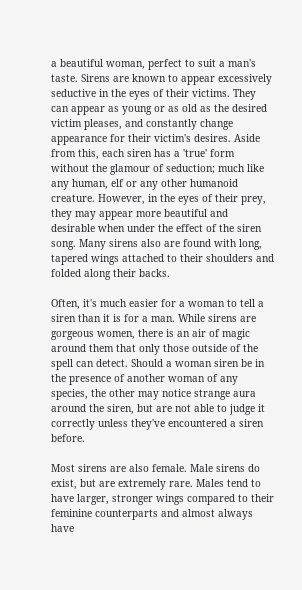a beautiful woman, perfect to suit a man's taste. Sirens are known to appear excessively seductive in the eyes of their victims. They can appear as young or as old as the desired victim pleases, and constantly change appearance for their victim's desires. Aside from this, each siren has a 'true' form without the glamour of seduction; much like any human, elf or any other humanoid creature. However, in the eyes of their prey, they may appear more beautiful and desirable when under the effect of the siren song. Many sirens also are found with long, tapered wings attached to their shoulders and folded along their backs.

Often, it's much easier for a woman to tell a siren than it is for a man. While sirens are gorgeous women, there is an air of magic around them that only those outside of the spell can detect. Should a woman siren be in the presence of another woman of any species, the other may notice strange aura around the siren, but are not able to judge it correctly unless they've encountered a siren before.

Most sirens are also female. Male sirens do exist, but are extremely rare. Males tend to have larger, stronger wings compared to their feminine counterparts and almost always have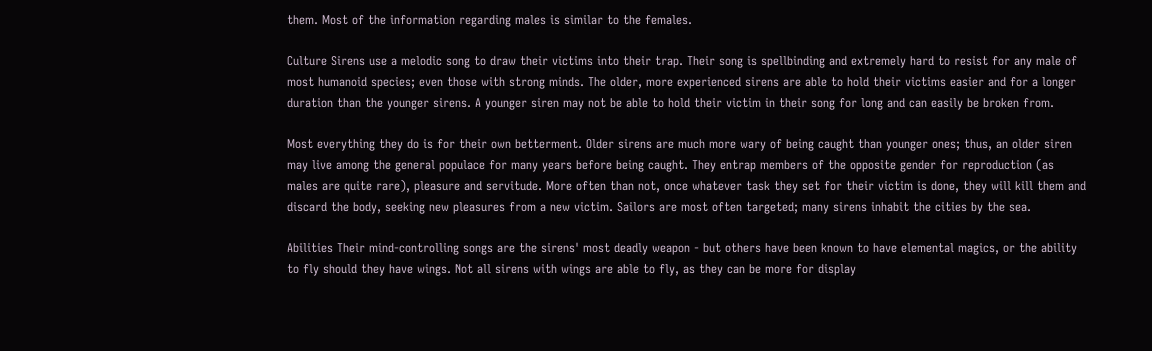them. Most of the information regarding males is similar to the females.

Culture Sirens use a melodic song to draw their victims into their trap. Their song is spellbinding and extremely hard to resist for any male of most humanoid species; even those with strong minds. The older, more experienced sirens are able to hold their victims easier and for a longer duration than the younger sirens. A younger siren may not be able to hold their victim in their song for long and can easily be broken from.

Most everything they do is for their own betterment. Older sirens are much more wary of being caught than younger ones; thus, an older siren may live among the general populace for many years before being caught. They entrap members of the opposite gender for reproduction (as males are quite rare), pleasure and servitude. More often than not, once whatever task they set for their victim is done, they will kill them and discard the body, seeking new pleasures from a new victim. Sailors are most often targeted; many sirens inhabit the cities by the sea.

Abilities Their mind-controlling songs are the sirens' most deadly weapon - but others have been known to have elemental magics, or the ability to fly should they have wings. Not all sirens with wings are able to fly, as they can be more for display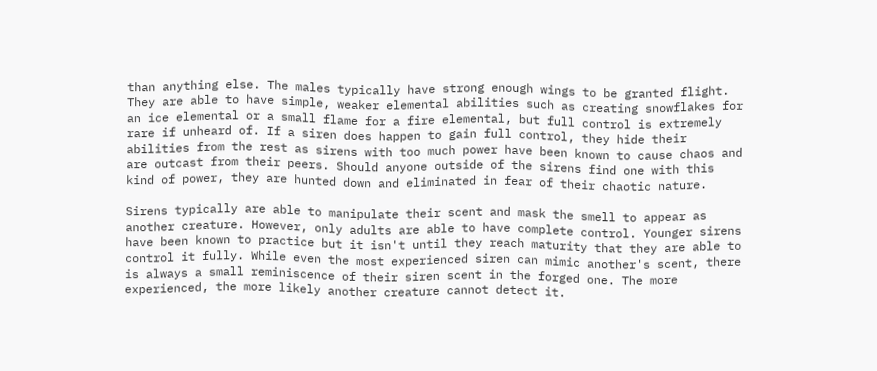than anything else. The males typically have strong enough wings to be granted flight. They are able to have simple, weaker elemental abilities such as creating snowflakes for an ice elemental or a small flame for a fire elemental, but full control is extremely rare if unheard of. If a siren does happen to gain full control, they hide their abilities from the rest as sirens with too much power have been known to cause chaos and are outcast from their peers. Should anyone outside of the sirens find one with this kind of power, they are hunted down and eliminated in fear of their chaotic nature.

Sirens typically are able to manipulate their scent and mask the smell to appear as another creature. However, only adults are able to have complete control. Younger sirens have been known to practice but it isn't until they reach maturity that they are able to control it fully. While even the most experienced siren can mimic another's scent, there is always a small reminiscence of their siren scent in the forged one. The more experienced, the more likely another creature cannot detect it.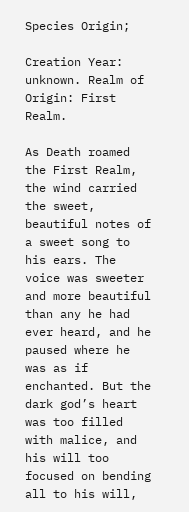Species Origin;

Creation Year: unknown. Realm of Origin: First Realm.

As Death roamed the First Realm, the wind carried the sweet, beautiful notes of a sweet song to his ears. The voice was sweeter and more beautiful than any he had ever heard, and he paused where he was as if enchanted. But the dark god’s heart was too filled with malice, and his will too focused on bending all to his will,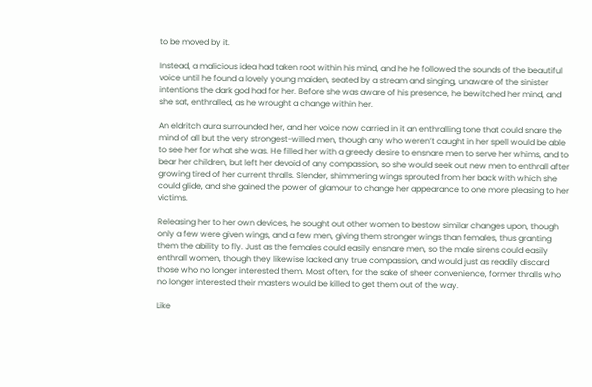to be moved by it.

Instead, a malicious idea had taken root within his mind, and he he followed the sounds of the beautiful voice until he found a lovely young maiden, seated by a stream and singing, unaware of the sinister intentions the dark god had for her. Before she was aware of his presence, he bewitched her mind, and she sat, enthralled, as he wrought a change within her.

An eldritch aura surrounded her, and her voice now carried in it an enthralling tone that could snare the mind of all but the very strongest-willed men, though any who weren’t caught in her spell would be able to see her for what she was. He filled her with a greedy desire to ensnare men to serve her whims, and to bear her children, but left her devoid of any compassion, so she would seek out new men to enthrall after growing tired of her current thralls. Slender, shimmering wings sprouted from her back with which she could glide, and she gained the power of glamour to change her appearance to one more pleasing to her victims.

Releasing her to her own devices, he sought out other women to bestow similar changes upon, though only a few were given wings, and a few men, giving them stronger wings than females, thus granting them the ability to fly. Just as the females could easily ensnare men, so the male sirens could easily enthrall women, though they likewise lacked any true compassion, and would just as readily discard those who no longer interested them. Most often, for the sake of sheer convenience, former thralls who no longer interested their masters would be killed to get them out of the way.

Like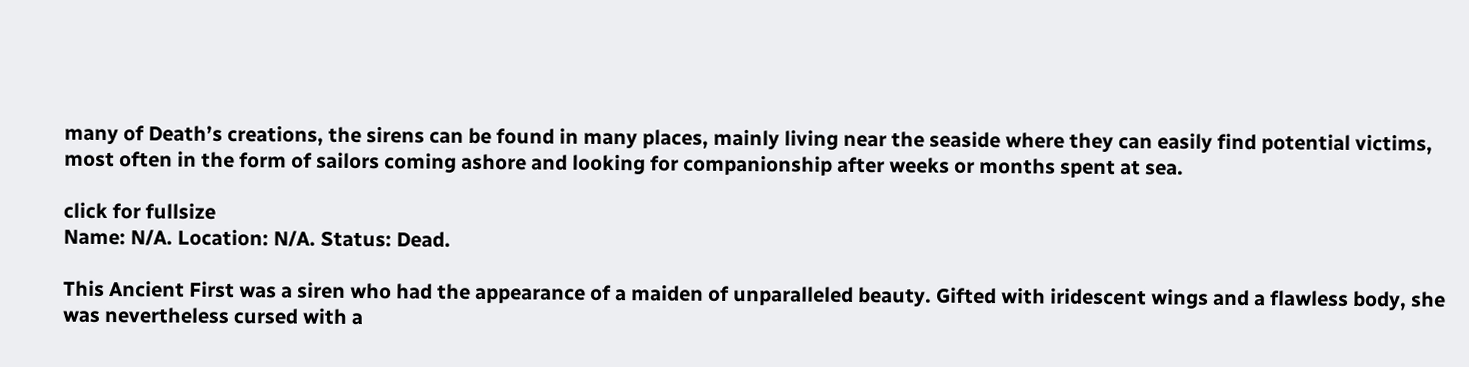many of Death’s creations, the sirens can be found in many places, mainly living near the seaside where they can easily find potential victims, most often in the form of sailors coming ashore and looking for companionship after weeks or months spent at sea.

click for fullsize
Name: N/A. Location: N/A. Status: Dead.

This Ancient First was a siren who had the appearance of a maiden of unparalleled beauty. Gifted with iridescent wings and a flawless body, she was nevertheless cursed with a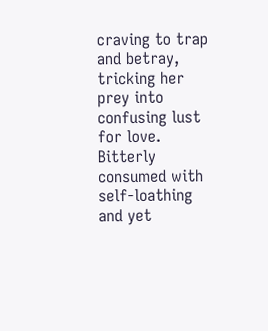craving to trap and betray, tricking her prey into confusing lust for love. Bitterly consumed with self-loathing and yet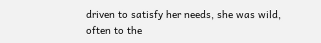driven to satisfy her needs, she was wild, often to the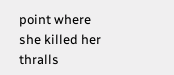point where she killed her thralls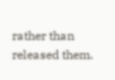rather than released them.